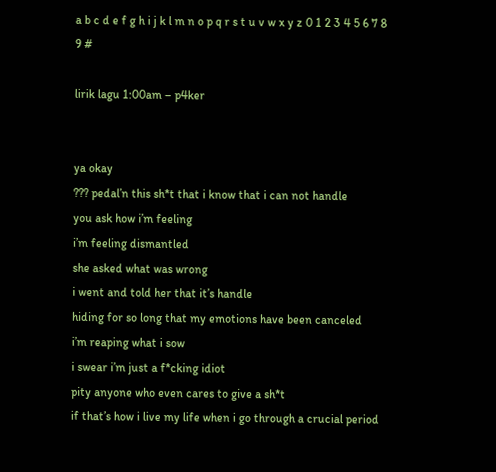a b c d e f g h i j k l m n o p q r s t u v w x y z 0 1 2 3 4 5 6 7 8 9 #

lirik lagu 1:00am – p4ker


ya okay
??? pedal’n this sh*t that i know that i can not handle
you ask how i’m feeling
i’m feeling dismantled
she asked what was wrong
i went and told her that it’s handle
hiding for so long that my emotions have been canceled
i’m reaping what i sow
i swear i’m just a f*cking idiot
pity anyone who even cares to give a sh*t
if that’s how i live my life when i go through a crucial period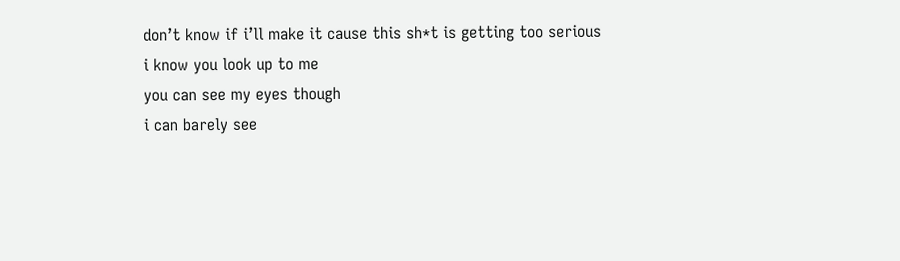don’t know if i’ll make it cause this sh*t is getting too serious
i know you look up to me
you can see my eyes though
i can barely see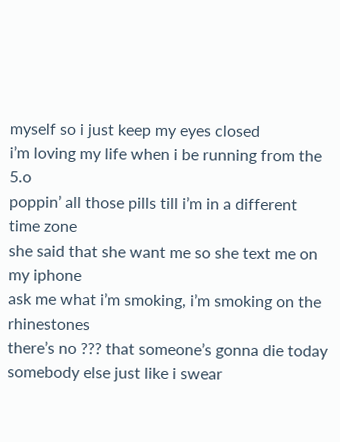myself so i just keep my eyes closed
i’m loving my life when i be running from the 5.o
poppin’ all those pills till i’m in a different time zone
she said that she want me so she text me on my iphone
ask me what i’m smoking, i’m smoking on the rhinestones
there’s no ??? that someone’s gonna die today
somebody else just like i swear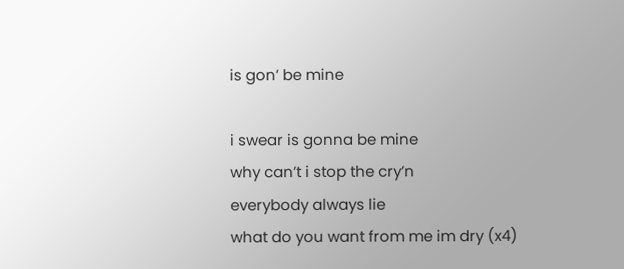is gon’ be mine

i swear is gonna be mine
why can’t i stop the cry’n
everybody always lie
what do you want from me im dry (x4)